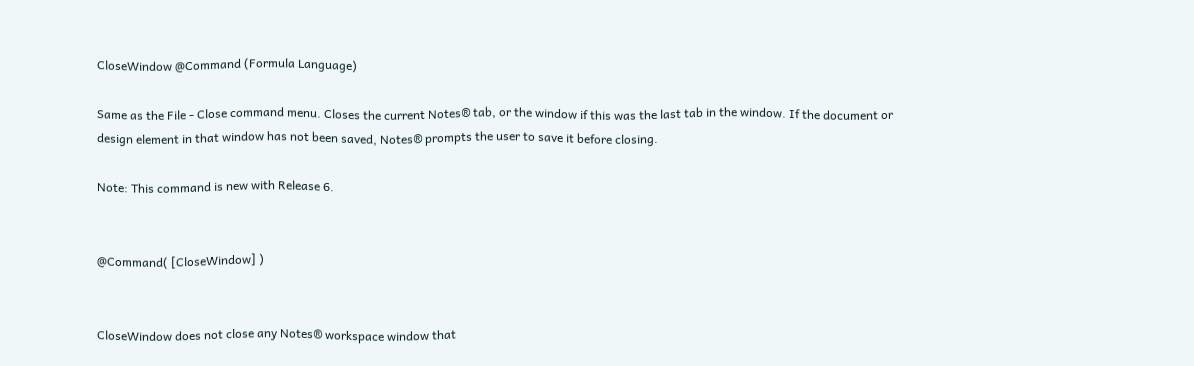CloseWindow @Command (Formula Language)

Same as the File - Close command menu. Closes the current Notes® tab, or the window if this was the last tab in the window. If the document or design element in that window has not been saved, Notes® prompts the user to save it before closing.

Note: This command is new with Release 6.


@Command( [CloseWindow] )


CloseWindow does not close any Notes® workspace window that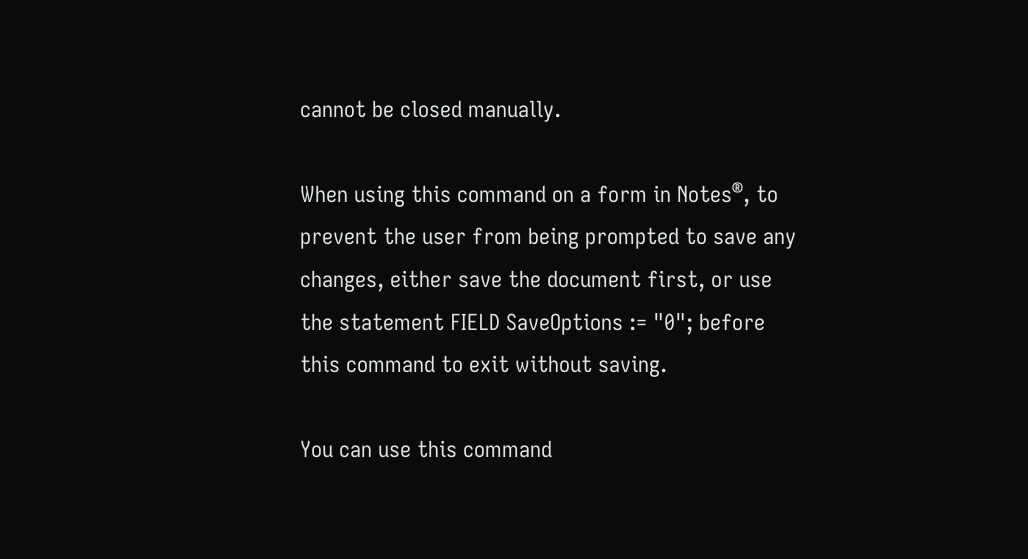cannot be closed manually.

When using this command on a form in Notes®, to prevent the user from being prompted to save any changes, either save the document first, or use the statement FIELD SaveOptions := "0"; before this command to exit without saving.

You can use this command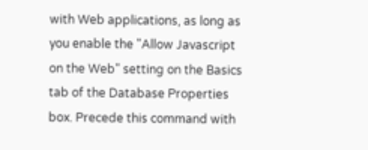with Web applications, as long as you enable the "Allow Javascript on the Web" setting on the Basics tab of the Database Properties box. Precede this command with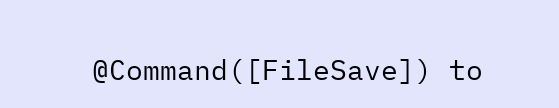@Command([FileSave]) to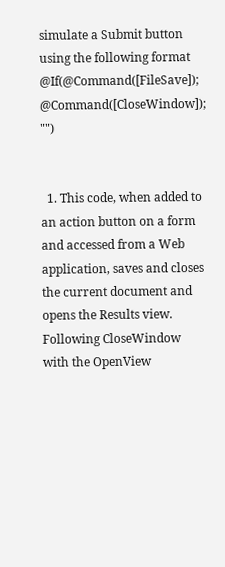simulate a Submit button using the following format @If(@Command([FileSave]); @Command([CloseWindow]); "")


  1. This code, when added to an action button on a form and accessed from a Web application, saves and closes the current document and opens the Results view. Following CloseWindow with the OpenView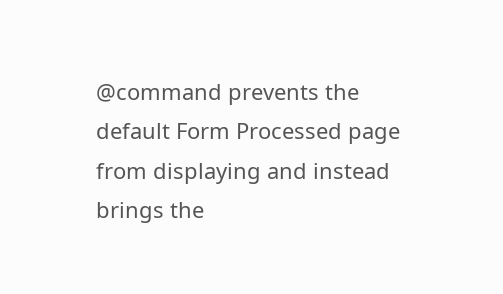@command prevents the default Form Processed page from displaying and instead brings the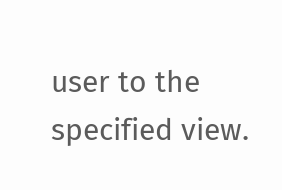user to the specified view.